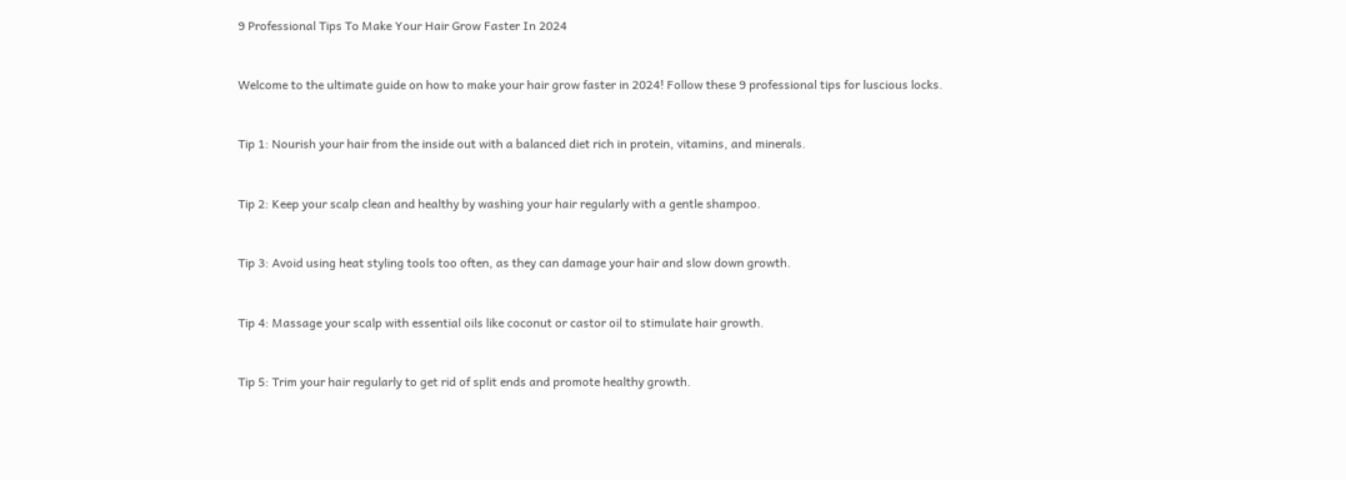9 Professional Tips To Make Your Hair Grow Faster In 2024


Welcome to the ultimate guide on how to make your hair grow faster in 2024! Follow these 9 professional tips for luscious locks.


Tip 1: Nourish your hair from the inside out with a balanced diet rich in protein, vitamins, and minerals.


Tip 2: Keep your scalp clean and healthy by washing your hair regularly with a gentle shampoo.


Tip 3: Avoid using heat styling tools too often, as they can damage your hair and slow down growth.


Tip 4: Massage your scalp with essential oils like coconut or castor oil to stimulate hair growth.


Tip 5: Trim your hair regularly to get rid of split ends and promote healthy growth.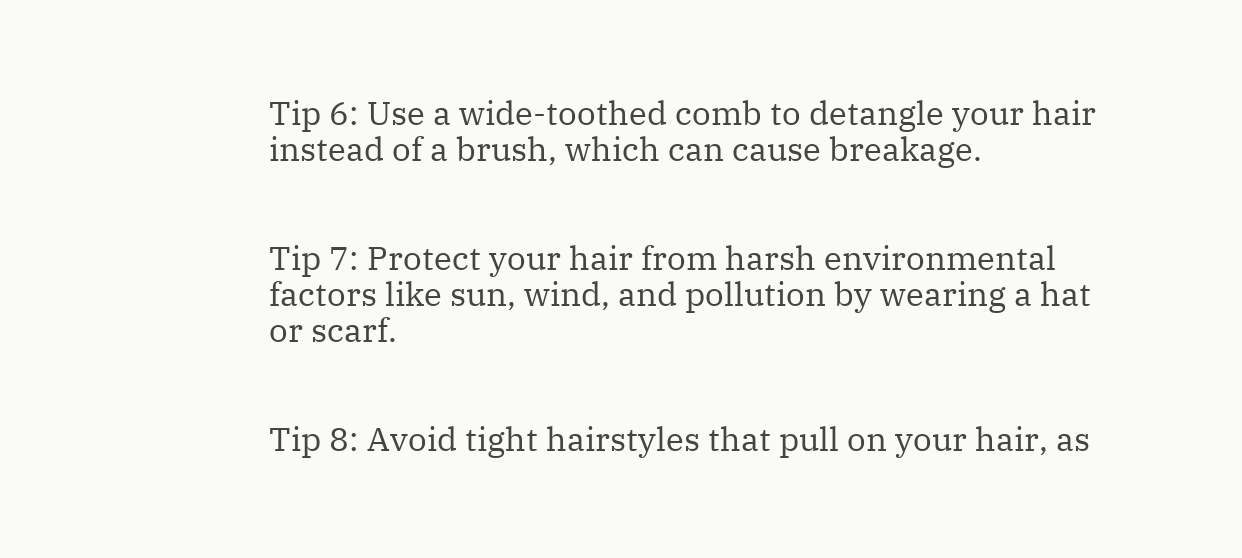Tip 6: Use a wide-toothed comb to detangle your hair instead of a brush, which can cause breakage.


Tip 7: Protect your hair from harsh environmental factors like sun, wind, and pollution by wearing a hat or scarf.


Tip 8: Avoid tight hairstyles that pull on your hair, as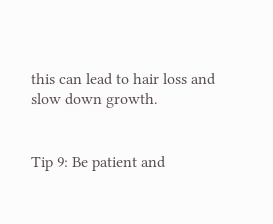this can lead to hair loss and slow down growth.


Tip 9: Be patient and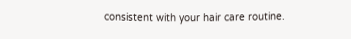consistent with your hair care routine.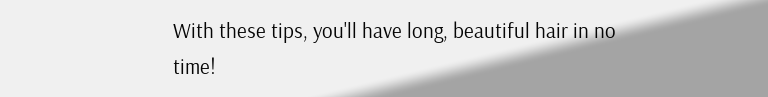With these tips, you'll have long, beautiful hair in no time!